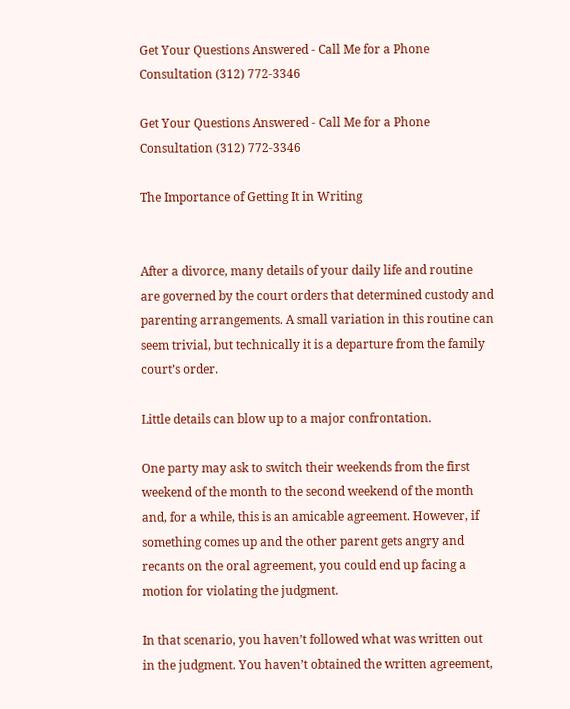Get Your Questions Answered - Call Me for a Phone Consultation (312) 772-3346

Get Your Questions Answered - Call Me for a Phone Consultation (312) 772-3346

The Importance of Getting It in Writing


After a divorce, many details of your daily life and routine are governed by the court orders that determined custody and parenting arrangements. A small variation in this routine can seem trivial, but technically it is a departure from the family court’s order.

Little details can blow up to a major confrontation.

One party may ask to switch their weekends from the first weekend of the month to the second weekend of the month and, for a while, this is an amicable agreement. However, if something comes up and the other parent gets angry and recants on the oral agreement, you could end up facing a motion for violating the judgment.

In that scenario, you haven’t followed what was written out in the judgment. You haven’t obtained the written agreement,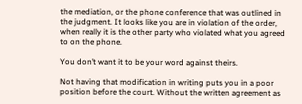the mediation, or the phone conference that was outlined in the judgment. It looks like you are in violation of the order, when really it is the other party who violated what you agreed to on the phone.

You don’t want it to be your word against theirs.

Not having that modification in writing puts you in a poor position before the court. Without the written agreement as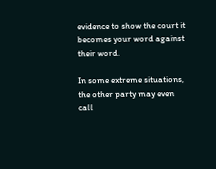evidence to show the court it becomes your word against their word.

In some extreme situations, the other party may even call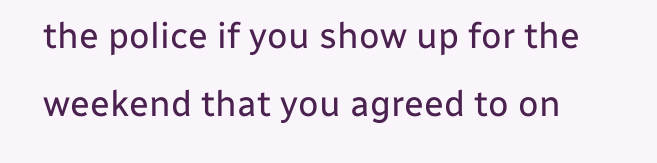the police if you show up for the weekend that you agreed to on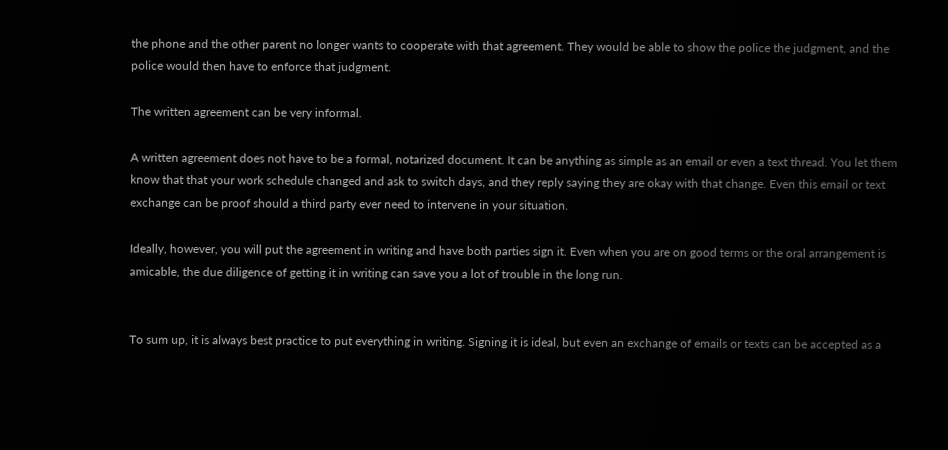the phone and the other parent no longer wants to cooperate with that agreement. They would be able to show the police the judgment, and the police would then have to enforce that judgment.

The written agreement can be very informal.

A written agreement does not have to be a formal, notarized document. It can be anything as simple as an email or even a text thread. You let them know that that your work schedule changed and ask to switch days, and they reply saying they are okay with that change. Even this email or text exchange can be proof should a third party ever need to intervene in your situation.

Ideally, however, you will put the agreement in writing and have both parties sign it. Even when you are on good terms or the oral arrangement is amicable, the due diligence of getting it in writing can save you a lot of trouble in the long run.


To sum up, it is always best practice to put everything in writing. Signing it is ideal, but even an exchange of emails or texts can be accepted as a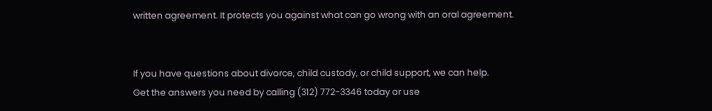written agreement. It protects you against what can go wrong with an oral agreement.


If you have questions about divorce, child custody, or child support, we can help.
Get the answers you need by calling (312) 772-3346 today or use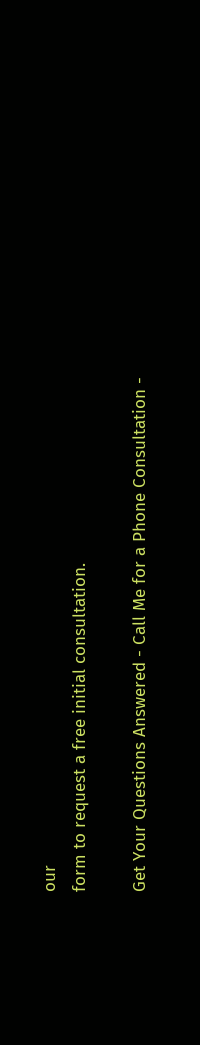our
form to request a free initial consultation.

Get Your Questions Answered - Call Me for a Phone Consultation -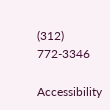(312) 772-3346

Accessibility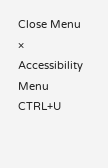Close Menu
× Accessibility Menu CTRL+U